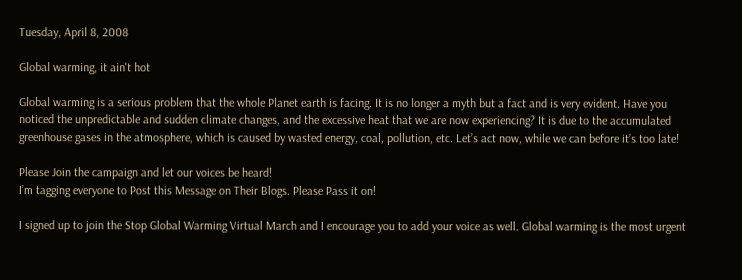Tuesday, April 8, 2008

Global warming, it ain't hot

Global warming is a serious problem that the whole Planet earth is facing. It is no longer a myth but a fact and is very evident. Have you noticed the unpredictable and sudden climate changes, and the excessive heat that we are now experiencing? It is due to the accumulated greenhouse gases in the atmosphere, which is caused by wasted energy, coal, pollution, etc. Let’s act now, while we can before it’s too late!

Please Join the campaign and let our voices be heard!
I’m tagging everyone to Post this Message on Their Blogs. Please Pass it on!

I signed up to join the Stop Global Warming Virtual March and I encourage you to add your voice as well. Global warming is the most urgent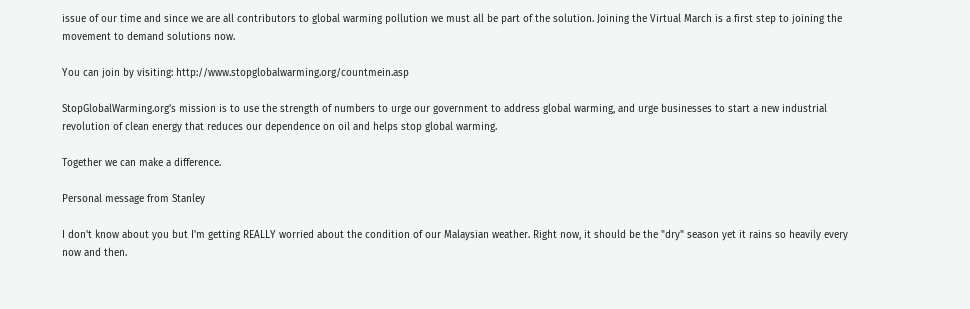issue of our time and since we are all contributors to global warming pollution we must all be part of the solution. Joining the Virtual March is a first step to joining the movement to demand solutions now.

You can join by visiting: http://www.stopglobalwarming.org/countmein.asp

StopGlobalWarming.org’s mission is to use the strength of numbers to urge our government to address global warming, and urge businesses to start a new industrial revolution of clean energy that reduces our dependence on oil and helps stop global warming.

Together we can make a difference.

Personal message from Stanley

I don't know about you but I'm getting REALLY worried about the condition of our Malaysian weather. Right now, it should be the "dry" season yet it rains so heavily every now and then.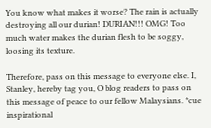You know what makes it worse? The rain is actually destroying all our durian! DURIAN!!! OMG! Too much water makes the durian flesh to be soggy, loosing its texture.

Therefore, pass on this message to everyone else. I, Stanley, hereby tag you, O blog readers to pass on this message of peace to our fellow Malaysians. *cue inspirational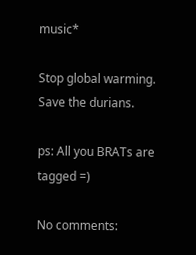music*

Stop global warming. Save the durians.

ps: All you BRATs are tagged =)

No comments: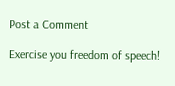Post a Comment

Exercise you freedom of speech!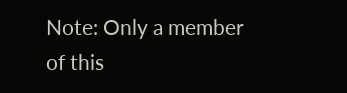Note: Only a member of this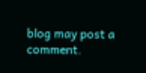blog may post a comment.